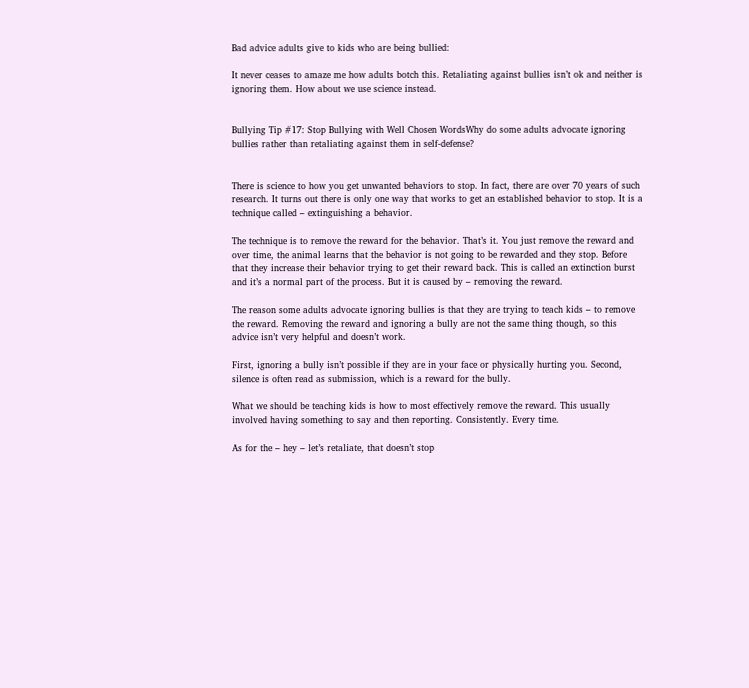Bad advice adults give to kids who are being bullied:

It never ceases to amaze me how adults botch this. Retaliating against bullies isn’t ok and neither is ignoring them. How about we use science instead.


Bullying Tip #17: Stop Bullying with Well Chosen WordsWhy do some adults advocate ignoring bullies rather than retaliating against them in self-defense?


There is science to how you get unwanted behaviors to stop. In fact, there are over 70 years of such research. It turns out there is only one way that works to get an established behavior to stop. It is a technique called – extinguishing a behavior.

The technique is to remove the reward for the behavior. That’s it. You just remove the reward and over time, the animal learns that the behavior is not going to be rewarded and they stop. Before that they increase their behavior trying to get their reward back. This is called an extinction burst and it’s a normal part of the process. But it is caused by – removing the reward.

The reason some adults advocate ignoring bullies is that they are trying to teach kids – to remove the reward. Removing the reward and ignoring a bully are not the same thing though, so this advice isn’t very helpful and doesn’t work.

First, ignoring a bully isn’t possible if they are in your face or physically hurting you. Second, silence is often read as submission, which is a reward for the bully.

What we should be teaching kids is how to most effectively remove the reward. This usually involved having something to say and then reporting. Consistently. Every time.

As for the – hey – let’s retaliate, that doesn’t stop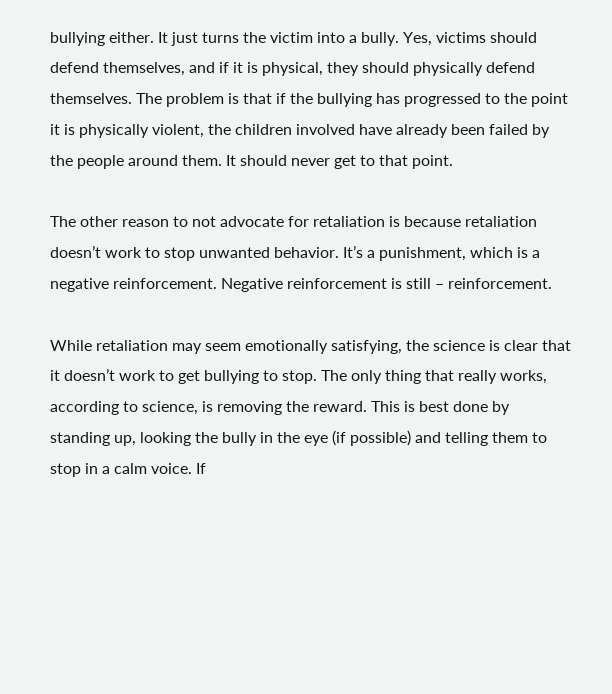bullying either. It just turns the victim into a bully. Yes, victims should defend themselves, and if it is physical, they should physically defend themselves. The problem is that if the bullying has progressed to the point it is physically violent, the children involved have already been failed by the people around them. It should never get to that point.

The other reason to not advocate for retaliation is because retaliation doesn’t work to stop unwanted behavior. It’s a punishment, which is a negative reinforcement. Negative reinforcement is still – reinforcement.

While retaliation may seem emotionally satisfying, the science is clear that it doesn’t work to get bullying to stop. The only thing that really works, according to science, is removing the reward. This is best done by standing up, looking the bully in the eye (if possible) and telling them to stop in a calm voice. If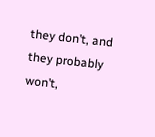they don’t, and they probably won’t,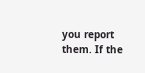you report them. If the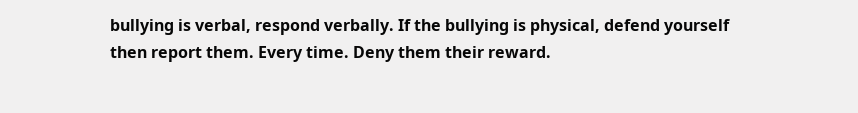bullying is verbal, respond verbally. If the bullying is physical, defend yourself then report them. Every time. Deny them their reward.